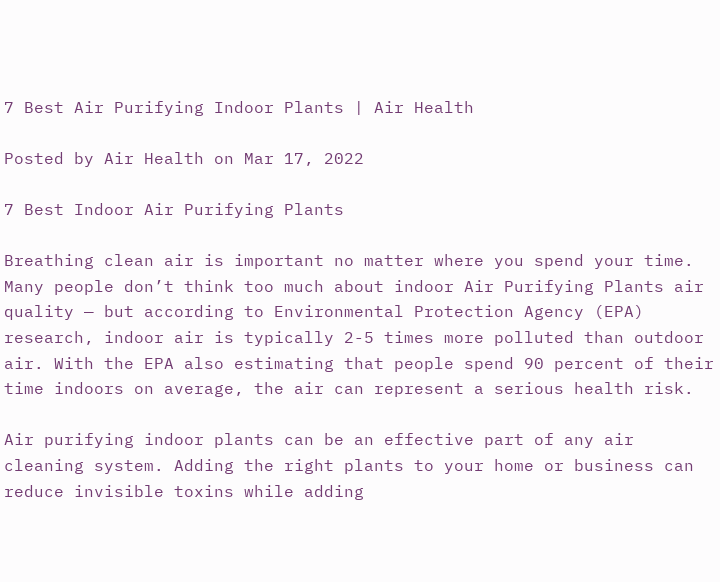7 Best Air Purifying Indoor Plants | Air Health

Posted by Air Health on Mar 17, 2022

7 Best Indoor Air Purifying Plants

Breathing clean air is important no matter where you spend your time. Many people don’t think too much about indoor Air Purifying Plants air quality — but according to Environmental Protection Agency (EPA) research, indoor air is typically 2-5 times more polluted than outdoor air. With the EPA also estimating that people spend 90 percent of their time indoors on average, the air can represent a serious health risk.

Air purifying indoor plants can be an effective part of any air cleaning system. Adding the right plants to your home or business can reduce invisible toxins while adding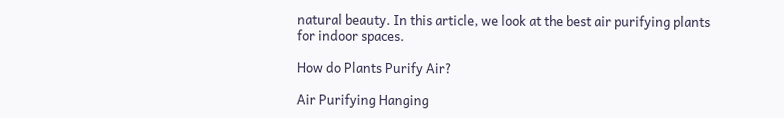natural beauty. In this article, we look at the best air purifying plants for indoor spaces.

How do Plants Purify Air?

Air Purifying Hanging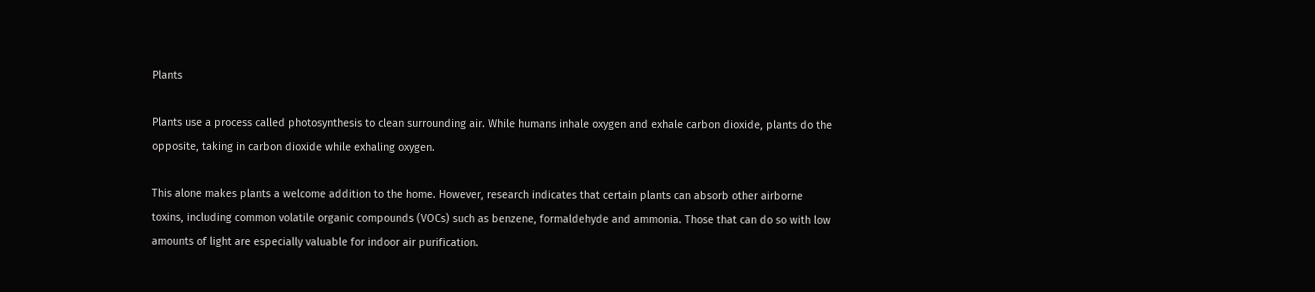Plants

Plants use a process called photosynthesis to clean surrounding air. While humans inhale oxygen and exhale carbon dioxide, plants do the opposite, taking in carbon dioxide while exhaling oxygen.

This alone makes plants a welcome addition to the home. However, research indicates that certain plants can absorb other airborne toxins, including common volatile organic compounds (VOCs) such as benzene, formaldehyde and ammonia. Those that can do so with low amounts of light are especially valuable for indoor air purification.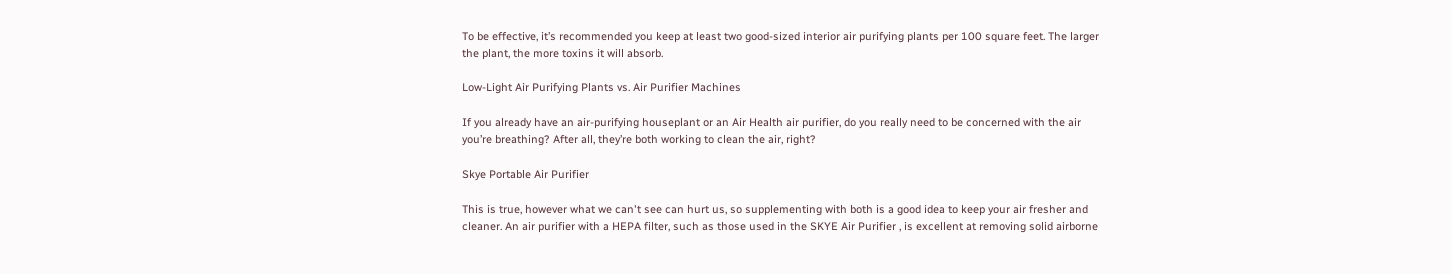To be effective, it’s recommended you keep at least two good-sized interior air purifying plants per 100 square feet. The larger the plant, the more toxins it will absorb.

Low-Light Air Purifying Plants vs. Air Purifier Machines

If you already have an air-purifying houseplant or an Air Health air purifier, do you really need to be concerned with the air you’re breathing? After all, they’re both working to clean the air, right?

Skye Portable Air Purifier

This is true, however what we can't see can hurt us, so supplementing with both is a good idea to keep your air fresher and cleaner. An air purifier with a HEPA filter, such as those used in the SKYE Air Purifier , is excellent at removing solid airborne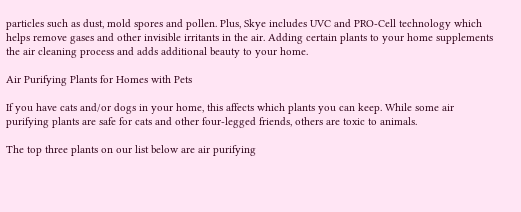particles such as dust, mold spores and pollen. Plus, Skye includes UVC and PRO-Cell technology which helps remove gases and other invisible irritants in the air. Adding certain plants to your home supplements the air cleaning process and adds additional beauty to your home.

Air Purifying Plants for Homes with Pets

If you have cats and/or dogs in your home, this affects which plants you can keep. While some air purifying plants are safe for cats and other four-legged friends, others are toxic to animals.

The top three plants on our list below are air purifying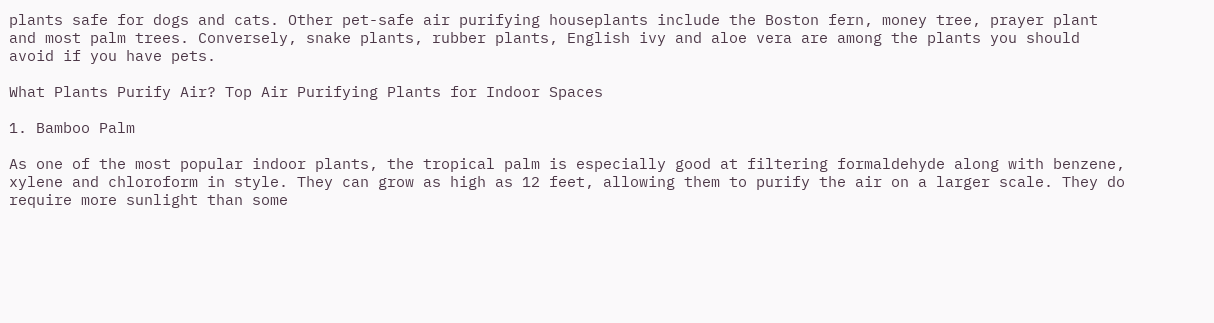plants safe for dogs and cats. Other pet-safe air purifying houseplants include the Boston fern, money tree, prayer plant and most palm trees. Conversely, snake plants, rubber plants, English ivy and aloe vera are among the plants you should avoid if you have pets.

What Plants Purify Air? Top Air Purifying Plants for Indoor Spaces

1. Bamboo Palm

As one of the most popular indoor plants, the tropical palm is especially good at filtering formaldehyde along with benzene, xylene and chloroform in style. They can grow as high as 12 feet, allowing them to purify the air on a larger scale. They do require more sunlight than some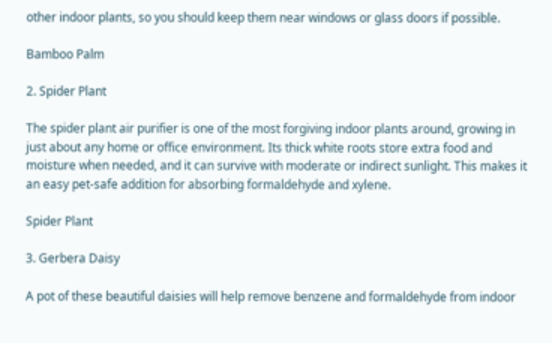other indoor plants, so you should keep them near windows or glass doors if possible.

Bamboo Palm

2. Spider Plant

The spider plant air purifier is one of the most forgiving indoor plants around, growing in just about any home or office environment. Its thick white roots store extra food and moisture when needed, and it can survive with moderate or indirect sunlight. This makes it an easy pet-safe addition for absorbing formaldehyde and xylene.

Spider Plant

3. Gerbera Daisy

A pot of these beautiful daisies will help remove benzene and formaldehyde from indoor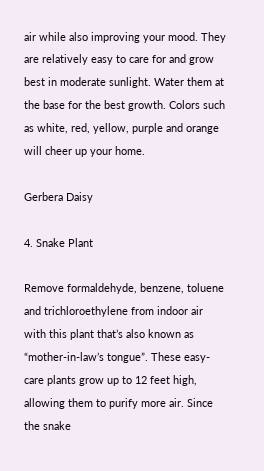air while also improving your mood. They are relatively easy to care for and grow best in moderate sunlight. Water them at the base for the best growth. Colors such as white, red, yellow, purple and orange will cheer up your home.

Gerbera Daisy

4. Snake Plant

Remove formaldehyde, benzene, toluene and trichloroethylene from indoor air with this plant that’s also known as “mother-in-law’s tongue”. These easy-care plants grow up to 12 feet high, allowing them to purify more air. Since the snake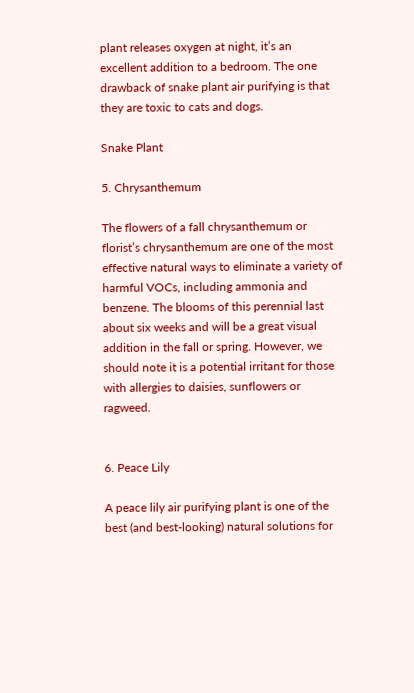plant releases oxygen at night, it’s an excellent addition to a bedroom. The one drawback of snake plant air purifying is that they are toxic to cats and dogs.

Snake Plant

5. Chrysanthemum

The flowers of a fall chrysanthemum or florist’s chrysanthemum are one of the most effective natural ways to eliminate a variety of harmful VOCs, including ammonia and benzene. The blooms of this perennial last about six weeks and will be a great visual addition in the fall or spring. However, we should note it is a potential irritant for those with allergies to daisies, sunflowers or ragweed.


6. Peace Lily

A peace lily air purifying plant is one of the best (and best-looking) natural solutions for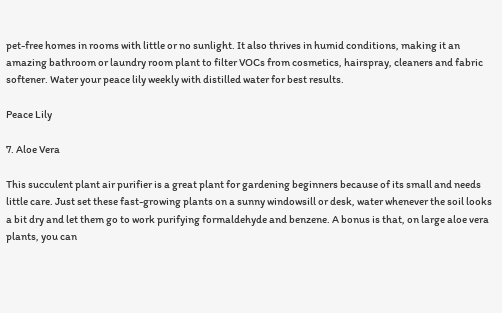pet-free homes in rooms with little or no sunlight. It also thrives in humid conditions, making it an amazing bathroom or laundry room plant to filter VOCs from cosmetics, hairspray, cleaners and fabric softener. Water your peace lily weekly with distilled water for best results.

Peace Lily

7. Aloe Vera

This succulent plant air purifier is a great plant for gardening beginners because of its small and needs little care. Just set these fast-growing plants on a sunny windowsill or desk, water whenever the soil looks a bit dry and let them go to work purifying formaldehyde and benzene. A bonus is that, on large aloe vera plants, you can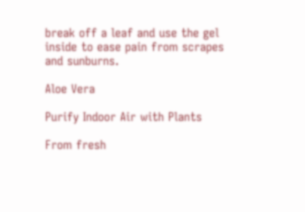break off a leaf and use the gel inside to ease pain from scrapes and sunburns.

Aloe Vera

Purify Indoor Air with Plants

From fresh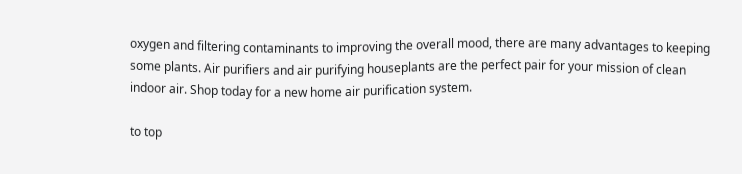oxygen and filtering contaminants to improving the overall mood, there are many advantages to keeping some plants. Air purifiers and air purifying houseplants are the perfect pair for your mission of clean indoor air. Shop today for a new home air purification system.

to top